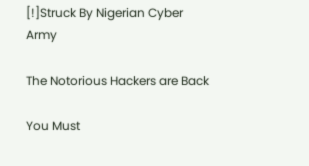[!]Struck By Nigerian Cyber Army

The Notorious Hackers are Back

You Must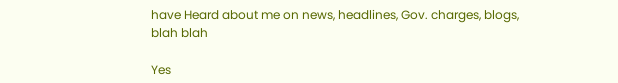have Heard about me on news, headlines, Gov. charges, blogs, blah blah

Yes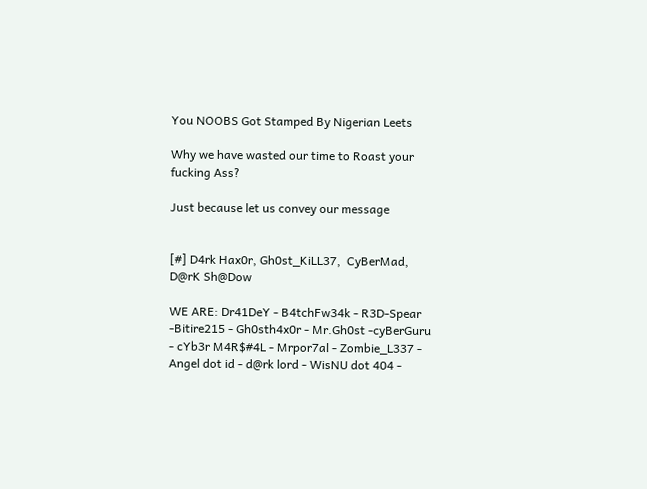You NOOBS Got Stamped By Nigerian Leets

Why we have wasted our time to Roast your fucking Ass?

Just because let us convey our message


[#] D4rk Hax0r, Gh0st_KiLL37,  CyBerMad, D@rK Sh@Dow

WE ARE: Dr41DeY - B4tchFw34k - R3D-Spear -Bitire215 - Gh0sth4x0r - Mr.Gh0st -cyBerGuru - cYb3r M4R$#4L - Mrpor7al - Zombie_L337 -  Angel dot id - d@rk lord - WisNU dot 404 -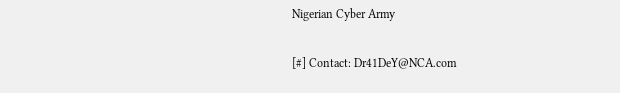Nigerian Cyber Army

[#] Contact: Dr41DeY@NCA.com